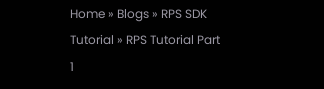Home » Blogs » RPS SDK Tutorial » RPS Tutorial Part 1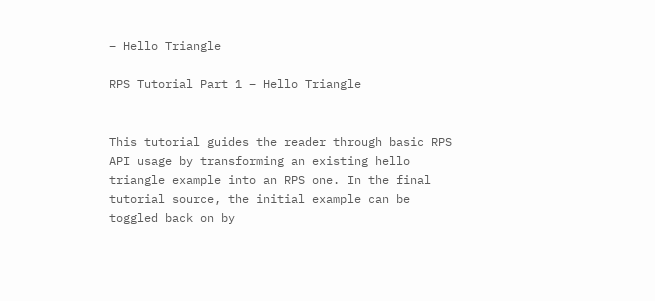– Hello Triangle

RPS Tutorial Part 1 – Hello Triangle


This tutorial guides the reader through basic RPS API usage by transforming an existing hello triangle example into an RPS one. In the final tutorial source, the initial example can be toggled back on by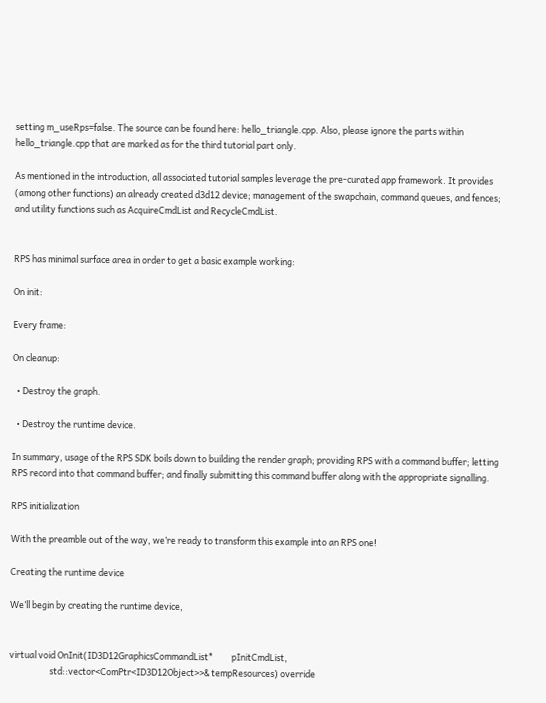setting m_useRps=false. The source can be found here: hello_triangle.cpp. Also, please ignore the parts within hello_triangle.cpp that are marked as for the third tutorial part only.

As mentioned in the introduction, all associated tutorial samples leverage the pre-curated app framework. It provides (among other functions) an already created d3d12 device; management of the swapchain, command queues, and fences; and utility functions such as AcquireCmdList and RecycleCmdList.


RPS has minimal surface area in order to get a basic example working:

On init:

Every frame:

On cleanup:

  • Destroy the graph.

  • Destroy the runtime device.

In summary, usage of the RPS SDK boils down to building the render graph; providing RPS with a command buffer; letting RPS record into that command buffer; and finally submitting this command buffer along with the appropriate signalling.

RPS initialization

With the preamble out of the way, we’re ready to transform this example into an RPS one!

Creating the runtime device

We’ll begin by creating the runtime device,


virtual void OnInit(ID3D12GraphicsCommandList*         pInitCmdList,
                    std::vector<ComPtr<ID3D12Object>>& tempResources) override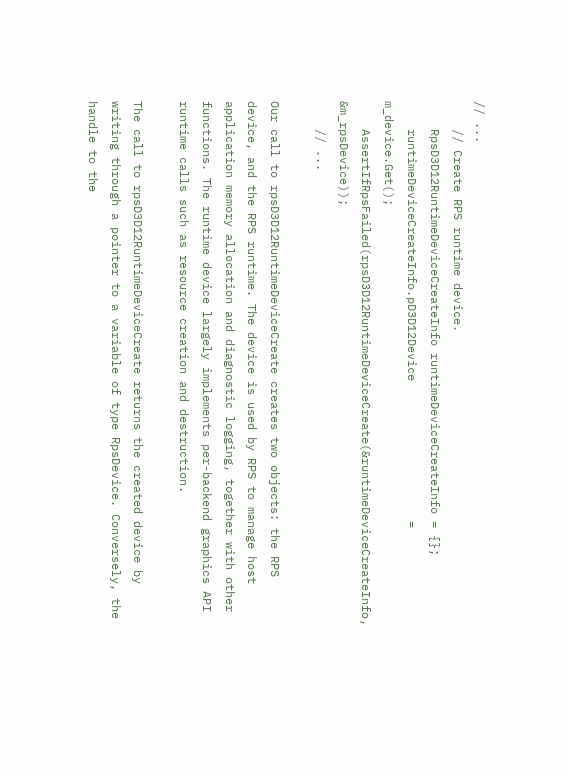// ...
    // Create RPS runtime device.
    RpsD3D12RuntimeDeviceCreateInfo runtimeDeviceCreateInfo = {};
    runtimeDeviceCreateInfo.pD3D12Device                    = m_device.Get();
    AssertIfRpsFailed(rpsD3D12RuntimeDeviceCreate(&runtimeDeviceCreateInfo, &m_rpsDevice));
    // ...

Our call to rpsD3D12RuntimeDeviceCreate creates two objects: the RPS device, and the RPS runtime. The device is used by RPS to manage host application memory allocation and diagnostic logging, together with other functions. The runtime device largely implements per-backend graphics API runtime calls such as resource creation and destruction.

The call to rpsD3D12RuntimeDeviceCreate returns the created device by writing through a pointer to a variable of type RpsDevice. Conversely, the handle to the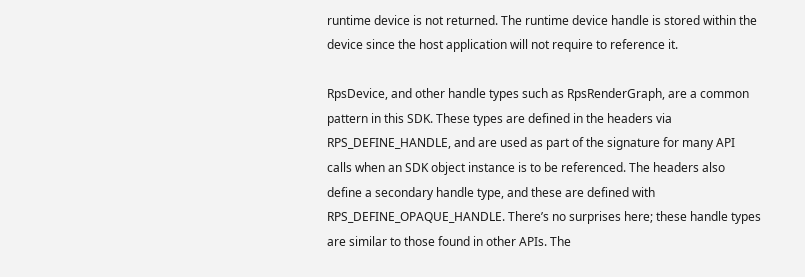runtime device is not returned. The runtime device handle is stored within the device since the host application will not require to reference it.

RpsDevice, and other handle types such as RpsRenderGraph, are a common pattern in this SDK. These types are defined in the headers via RPS_DEFINE_HANDLE, and are used as part of the signature for many API calls when an SDK object instance is to be referenced. The headers also define a secondary handle type, and these are defined with RPS_DEFINE_OPAQUE_HANDLE. There’s no surprises here; these handle types are similar to those found in other APIs. The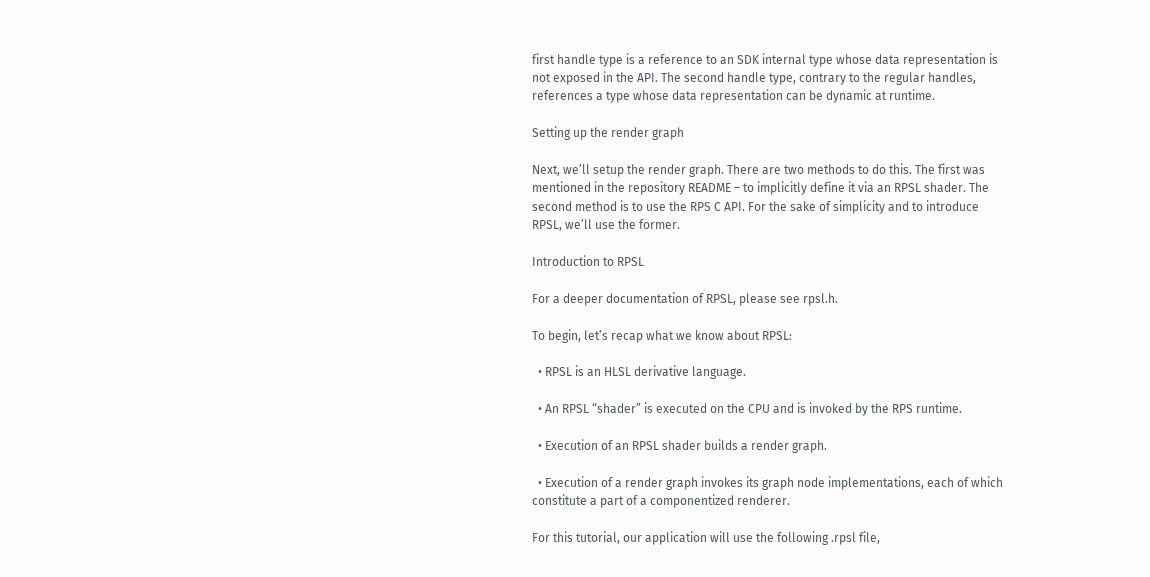first handle type is a reference to an SDK internal type whose data representation is not exposed in the API. The second handle type, contrary to the regular handles, references a type whose data representation can be dynamic at runtime.

Setting up the render graph

Next, we’ll setup the render graph. There are two methods to do this. The first was mentioned in the repository README – to implicitly define it via an RPSL shader. The second method is to use the RPS C API. For the sake of simplicity and to introduce RPSL, we’ll use the former.

Introduction to RPSL

For a deeper documentation of RPSL, please see rpsl.h.

To begin, let’s recap what we know about RPSL:

  • RPSL is an HLSL derivative language.

  • An RPSL “shader” is executed on the CPU and is invoked by the RPS runtime.

  • Execution of an RPSL shader builds a render graph.

  • Execution of a render graph invokes its graph node implementations, each of which constitute a part of a componentized renderer.

For this tutorial, our application will use the following .rpsl file,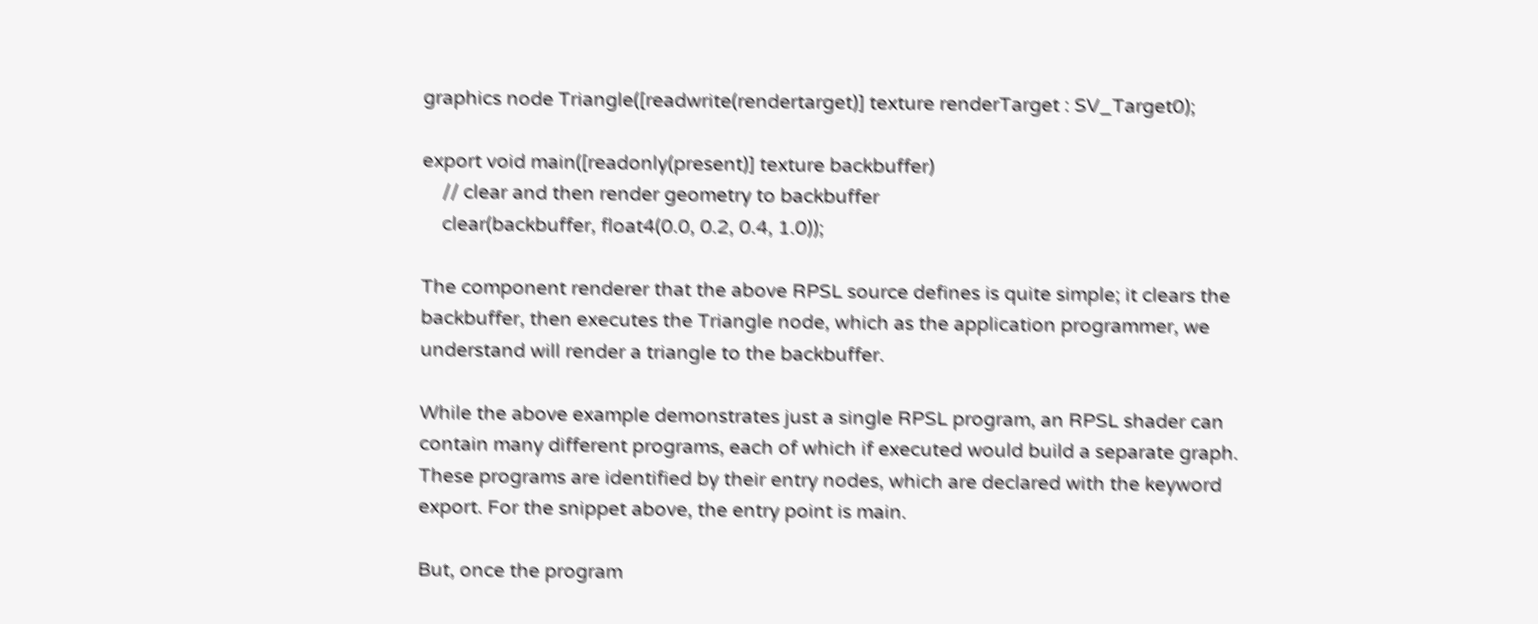graphics node Triangle([readwrite(rendertarget)] texture renderTarget : SV_Target0);

export void main([readonly(present)] texture backbuffer)
    // clear and then render geometry to backbuffer
    clear(backbuffer, float4(0.0, 0.2, 0.4, 1.0));

The component renderer that the above RPSL source defines is quite simple; it clears the backbuffer, then executes the Triangle node, which as the application programmer, we understand will render a triangle to the backbuffer.

While the above example demonstrates just a single RPSL program, an RPSL shader can contain many different programs, each of which if executed would build a separate graph. These programs are identified by their entry nodes, which are declared with the keyword export. For the snippet above, the entry point is main.

But, once the program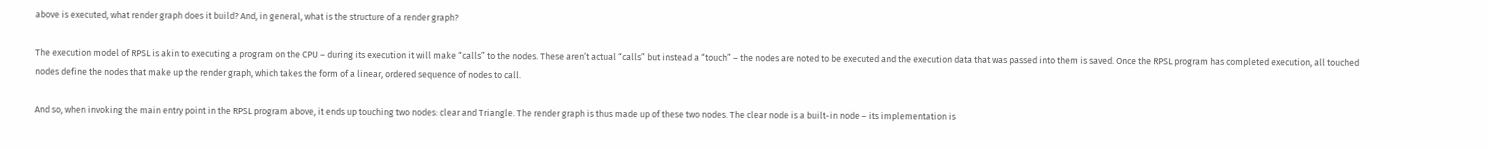above is executed, what render graph does it build? And, in general, what is the structure of a render graph?

The execution model of RPSL is akin to executing a program on the CPU – during its execution it will make “calls” to the nodes. These aren’t actual “calls” but instead a “touch” – the nodes are noted to be executed and the execution data that was passed into them is saved. Once the RPSL program has completed execution, all touched nodes define the nodes that make up the render graph, which takes the form of a linear, ordered sequence of nodes to call.

And so, when invoking the main entry point in the RPSL program above, it ends up touching two nodes: clear and Triangle. The render graph is thus made up of these two nodes. The clear node is a built-in node – its implementation is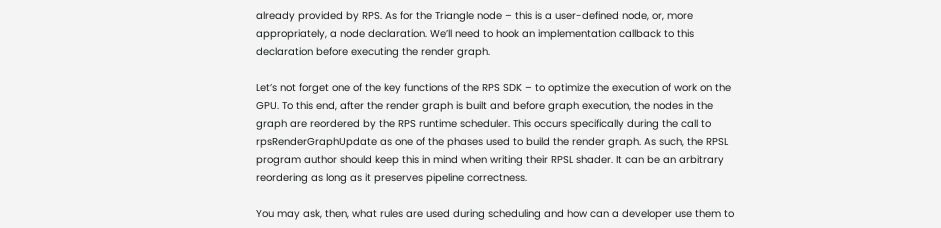already provided by RPS. As for the Triangle node – this is a user-defined node, or, more appropriately, a node declaration. We’ll need to hook an implementation callback to this declaration before executing the render graph.

Let’s not forget one of the key functions of the RPS SDK – to optimize the execution of work on the GPU. To this end, after the render graph is built and before graph execution, the nodes in the graph are reordered by the RPS runtime scheduler. This occurs specifically during the call to rpsRenderGraphUpdate as one of the phases used to build the render graph. As such, the RPSL program author should keep this in mind when writing their RPSL shader. It can be an arbitrary reordering as long as it preserves pipeline correctness.

You may ask, then, what rules are used during scheduling and how can a developer use them to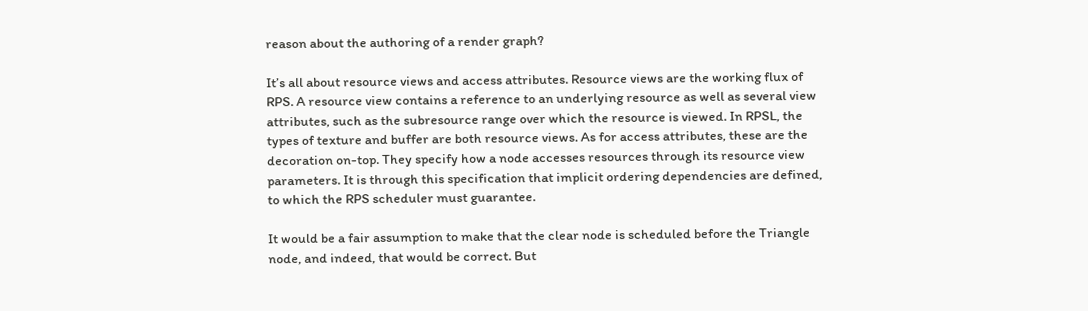reason about the authoring of a render graph?

It’s all about resource views and access attributes. Resource views are the working flux of RPS. A resource view contains a reference to an underlying resource as well as several view attributes, such as the subresource range over which the resource is viewed. In RPSL, the types of texture and buffer are both resource views. As for access attributes, these are the decoration on-top. They specify how a node accesses resources through its resource view parameters. It is through this specification that implicit ordering dependencies are defined, to which the RPS scheduler must guarantee.

It would be a fair assumption to make that the clear node is scheduled before the Triangle node, and indeed, that would be correct. But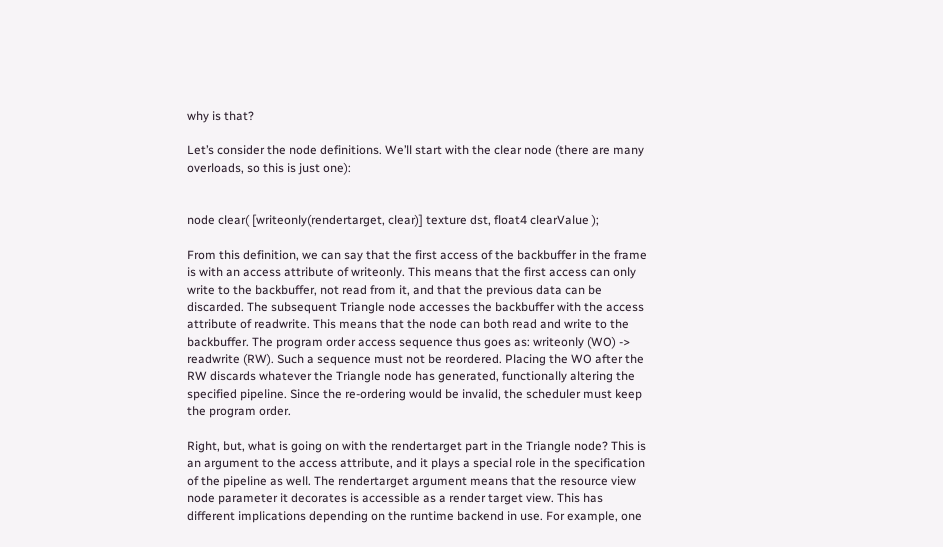why is that?

Let’s consider the node definitions. We’ll start with the clear node (there are many overloads, so this is just one):


node clear( [writeonly(rendertarget, clear)] texture dst, float4 clearValue );

From this definition, we can say that the first access of the backbuffer in the frame is with an access attribute of writeonly. This means that the first access can only write to the backbuffer, not read from it, and that the previous data can be discarded. The subsequent Triangle node accesses the backbuffer with the access attribute of readwrite. This means that the node can both read and write to the backbuffer. The program order access sequence thus goes as: writeonly (WO) -> readwrite (RW). Such a sequence must not be reordered. Placing the WO after the RW discards whatever the Triangle node has generated, functionally altering the specified pipeline. Since the re-ordering would be invalid, the scheduler must keep the program order.

Right, but, what is going on with the rendertarget part in the Triangle node? This is an argument to the access attribute, and it plays a special role in the specification of the pipeline as well. The rendertarget argument means that the resource view node parameter it decorates is accessible as a render target view. This has different implications depending on the runtime backend in use. For example, one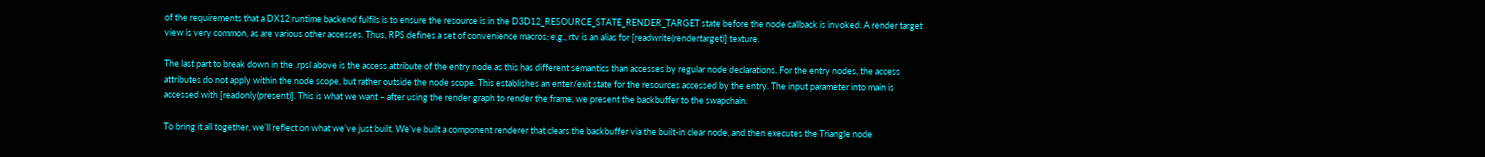of the requirements that a DX12 runtime backend fulfils is to ensure the resource is in the D3D12_RESOURCE_STATE_RENDER_TARGET state before the node callback is invoked. A render target view is very common, as are various other accesses. Thus, RPS defines a set of convenience macros; e.g., rtv is an alias for [readwrite(rendertarget)] texture.

The last part to break down in the .rpsl above is the access attribute of the entry node as this has different semantics than accesses by regular node declarations. For the entry nodes, the access attributes do not apply within the node scope, but rather outside the node scope. This establishes an enter/exit state for the resources accessed by the entry. The input parameter into main is accessed with [readonly(present)]. This is what we want – after using the render graph to render the frame, we present the backbuffer to the swapchain.

To bring it all together, we’ll reflect on what we’ve just built. We’ve built a component renderer that clears the backbuffer via the built-in clear node, and then executes the Triangle node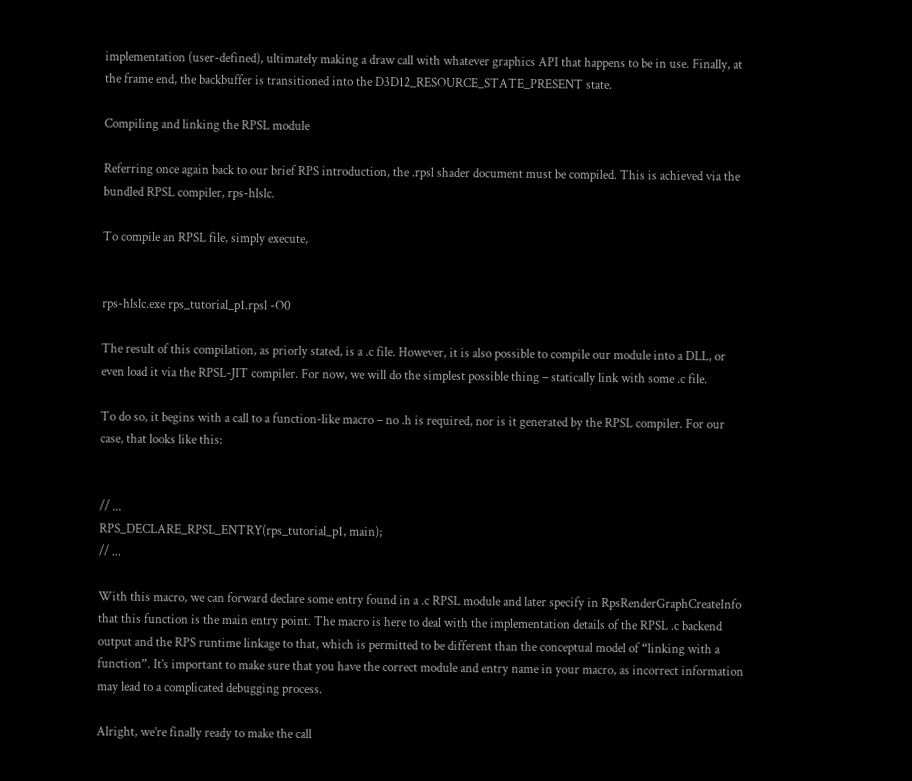implementation (user-defined), ultimately making a draw call with whatever graphics API that happens to be in use. Finally, at the frame end, the backbuffer is transitioned into the D3D12_RESOURCE_STATE_PRESENT state.

Compiling and linking the RPSL module

Referring once again back to our brief RPS introduction, the .rpsl shader document must be compiled. This is achieved via the bundled RPSL compiler, rps-hlslc.

To compile an RPSL file, simply execute,


rps-hlslc.exe rps_tutorial_p1.rpsl -O0

The result of this compilation, as priorly stated, is a .c file. However, it is also possible to compile our module into a DLL, or even load it via the RPSL-JIT compiler. For now, we will do the simplest possible thing – statically link with some .c file.

To do so, it begins with a call to a function-like macro – no .h is required, nor is it generated by the RPSL compiler. For our case, that looks like this:


// ...
RPS_DECLARE_RPSL_ENTRY(rps_tutorial_p1, main);
// ...

With this macro, we can forward declare some entry found in a .c RPSL module and later specify in RpsRenderGraphCreateInfo that this function is the main entry point. The macro is here to deal with the implementation details of the RPSL .c backend output and the RPS runtime linkage to that, which is permitted to be different than the conceptual model of “linking with a function”. It’s important to make sure that you have the correct module and entry name in your macro, as incorrect information may lead to a complicated debugging process.

Alright, we’re finally ready to make the call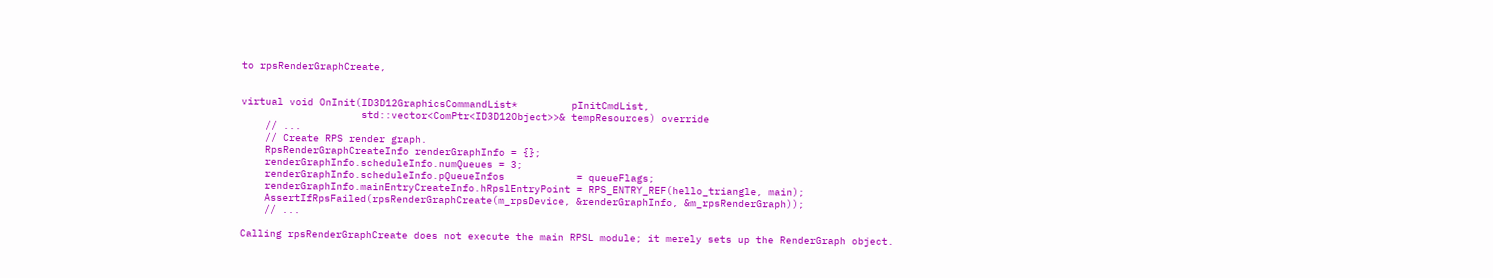to rpsRenderGraphCreate,


virtual void OnInit(ID3D12GraphicsCommandList*         pInitCmdList,
                    std::vector<ComPtr<ID3D12Object>>& tempResources) override
    // ...
    // Create RPS render graph.
    RpsRenderGraphCreateInfo renderGraphInfo = {};
    renderGraphInfo.scheduleInfo.numQueues = 3;
    renderGraphInfo.scheduleInfo.pQueueInfos            = queueFlags;
    renderGraphInfo.mainEntryCreateInfo.hRpslEntryPoint = RPS_ENTRY_REF(hello_triangle, main);
    AssertIfRpsFailed(rpsRenderGraphCreate(m_rpsDevice, &renderGraphInfo, &m_rpsRenderGraph));
    // ...

Calling rpsRenderGraphCreate does not execute the main RPSL module; it merely sets up the RenderGraph object.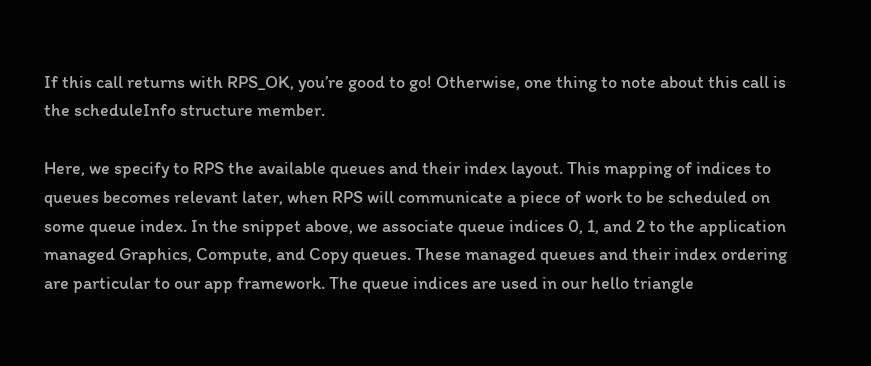If this call returns with RPS_OK, you’re good to go! Otherwise, one thing to note about this call is the scheduleInfo structure member.

Here, we specify to RPS the available queues and their index layout. This mapping of indices to queues becomes relevant later, when RPS will communicate a piece of work to be scheduled on some queue index. In the snippet above, we associate queue indices 0, 1, and 2 to the application managed Graphics, Compute, and Copy queues. These managed queues and their index ordering are particular to our app framework. The queue indices are used in our hello triangle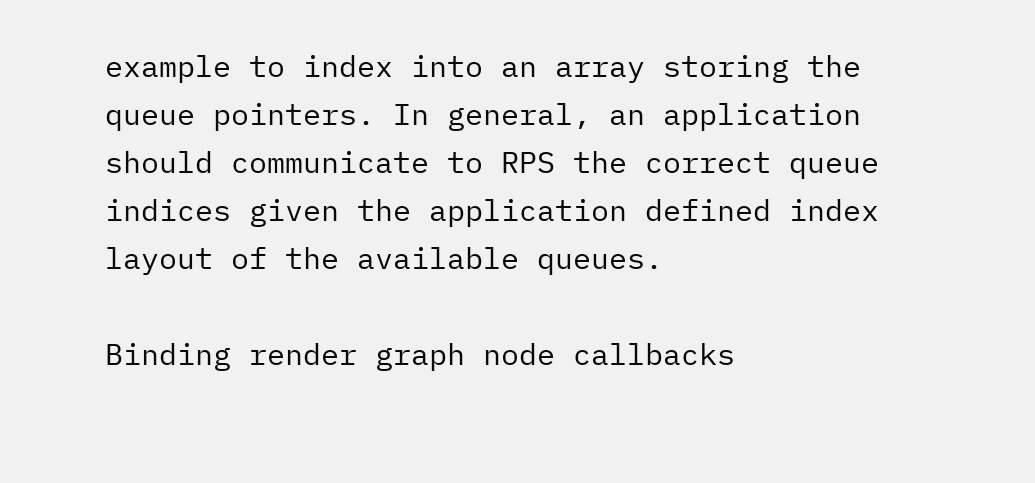example to index into an array storing the queue pointers. In general, an application should communicate to RPS the correct queue indices given the application defined index layout of the available queues.

Binding render graph node callbacks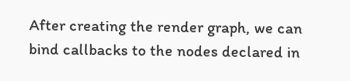After creating the render graph, we can bind callbacks to the nodes declared in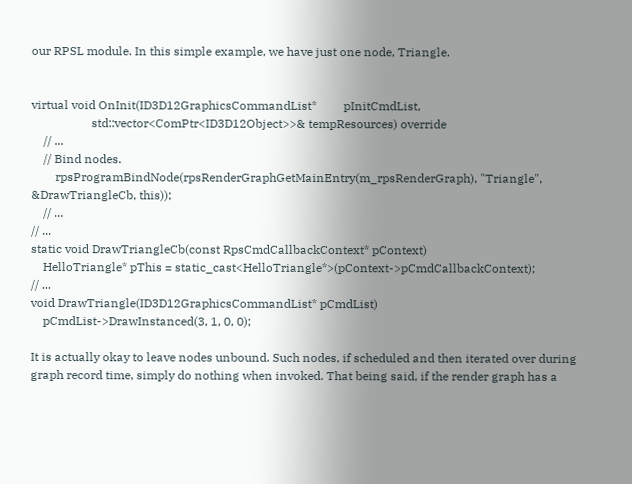our RPSL module. In this simple example, we have just one node, Triangle.


virtual void OnInit(ID3D12GraphicsCommandList*         pInitCmdList,
                    std::vector<ComPtr<ID3D12Object>>& tempResources) override
    // ...
    // Bind nodes.
        rpsProgramBindNode(rpsRenderGraphGetMainEntry(m_rpsRenderGraph), "Triangle", &DrawTriangleCb, this));
    // ...
// ...
static void DrawTriangleCb(const RpsCmdCallbackContext* pContext)
    HelloTriangle* pThis = static_cast<HelloTriangle*>(pContext->pCmdCallbackContext);
// ...
void DrawTriangle(ID3D12GraphicsCommandList* pCmdList)
    pCmdList->DrawInstanced(3, 1, 0, 0);

It is actually okay to leave nodes unbound. Such nodes, if scheduled and then iterated over during graph record time, simply do nothing when invoked. That being said, if the render graph has a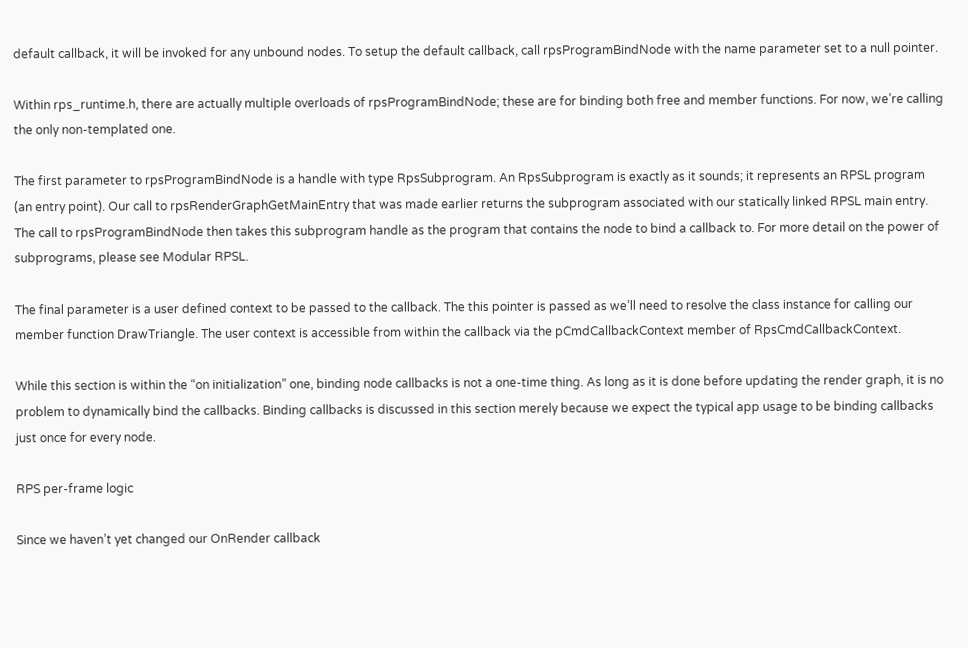default callback, it will be invoked for any unbound nodes. To setup the default callback, call rpsProgramBindNode with the name parameter set to a null pointer.

Within rps_runtime.h, there are actually multiple overloads of rpsProgramBindNode; these are for binding both free and member functions. For now, we’re calling the only non-templated one.

The first parameter to rpsProgramBindNode is a handle with type RpsSubprogram. An RpsSubprogram is exactly as it sounds; it represents an RPSL program (an entry point). Our call to rpsRenderGraphGetMainEntry that was made earlier returns the subprogram associated with our statically linked RPSL main entry. The call to rpsProgramBindNode then takes this subprogram handle as the program that contains the node to bind a callback to. For more detail on the power of subprograms, please see Modular RPSL.

The final parameter is a user defined context to be passed to the callback. The this pointer is passed as we’ll need to resolve the class instance for calling our member function DrawTriangle. The user context is accessible from within the callback via the pCmdCallbackContext member of RpsCmdCallbackContext.

While this section is within the “on initialization” one, binding node callbacks is not a one-time thing. As long as it is done before updating the render graph, it is no problem to dynamically bind the callbacks. Binding callbacks is discussed in this section merely because we expect the typical app usage to be binding callbacks just once for every node.

RPS per-frame logic

Since we haven’t yet changed our OnRender callback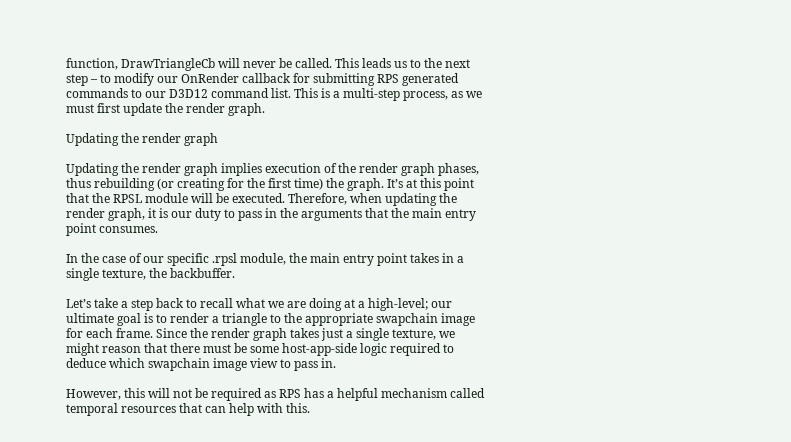function, DrawTriangleCb will never be called. This leads us to the next step – to modify our OnRender callback for submitting RPS generated commands to our D3D12 command list. This is a multi-step process, as we must first update the render graph.

Updating the render graph

Updating the render graph implies execution of the render graph phases, thus rebuilding (or creating for the first time) the graph. It’s at this point that the RPSL module will be executed. Therefore, when updating the render graph, it is our duty to pass in the arguments that the main entry point consumes.

In the case of our specific .rpsl module, the main entry point takes in a single texture, the backbuffer.

Let’s take a step back to recall what we are doing at a high-level; our ultimate goal is to render a triangle to the appropriate swapchain image for each frame. Since the render graph takes just a single texture, we might reason that there must be some host-app-side logic required to deduce which swapchain image view to pass in.

However, this will not be required as RPS has a helpful mechanism called temporal resources that can help with this.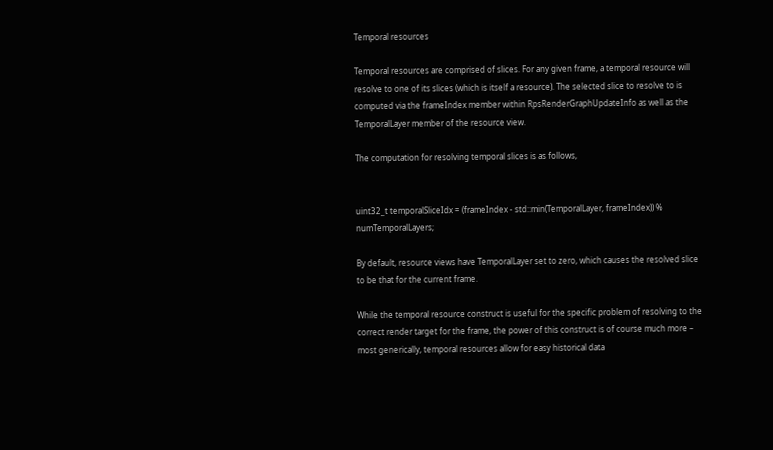Temporal resources

Temporal resources are comprised of slices. For any given frame, a temporal resource will resolve to one of its slices (which is itself a resource). The selected slice to resolve to is computed via the frameIndex member within RpsRenderGraphUpdateInfo as well as the TemporalLayer member of the resource view.

The computation for resolving temporal slices is as follows,


uint32_t temporalSliceIdx = (frameIndex - std::min(TemporalLayer, frameIndex)) % numTemporalLayers;

By default, resource views have TemporalLayer set to zero, which causes the resolved slice to be that for the current frame.

While the temporal resource construct is useful for the specific problem of resolving to the correct render target for the frame, the power of this construct is of course much more – most generically, temporal resources allow for easy historical data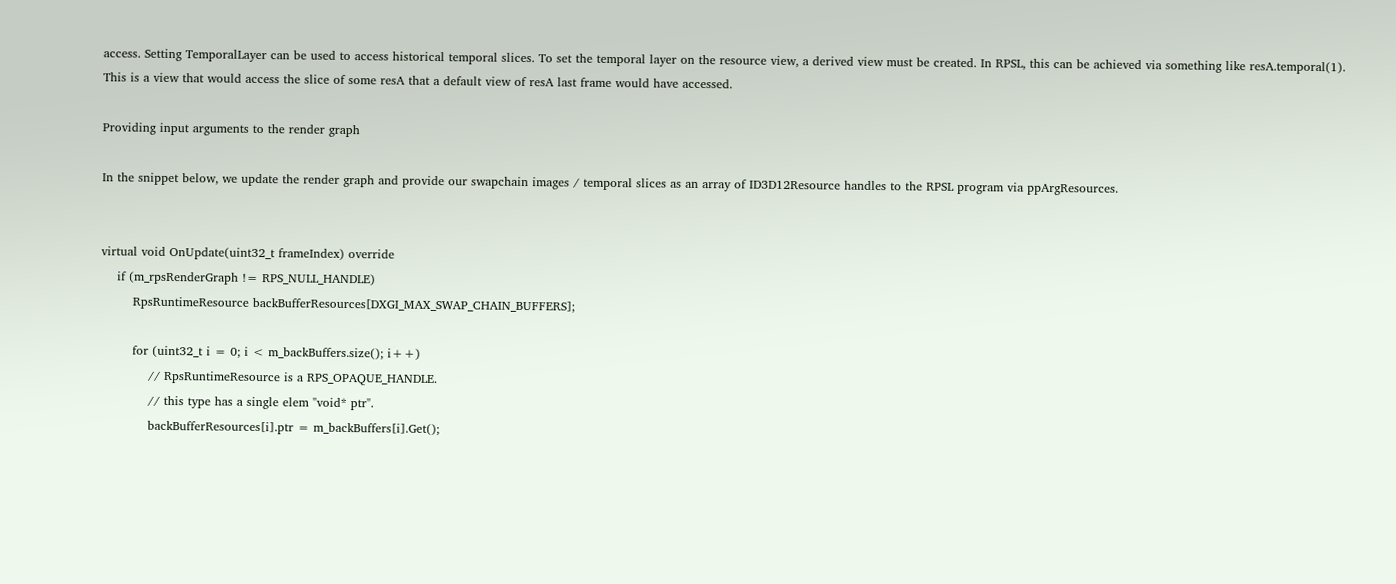access. Setting TemporalLayer can be used to access historical temporal slices. To set the temporal layer on the resource view, a derived view must be created. In RPSL, this can be achieved via something like resA.temporal(1). This is a view that would access the slice of some resA that a default view of resA last frame would have accessed.

Providing input arguments to the render graph

In the snippet below, we update the render graph and provide our swapchain images / temporal slices as an array of ID3D12Resource handles to the RPSL program via ppArgResources.


virtual void OnUpdate(uint32_t frameIndex) override
    if (m_rpsRenderGraph != RPS_NULL_HANDLE)
        RpsRuntimeResource backBufferResources[DXGI_MAX_SWAP_CHAIN_BUFFERS];

        for (uint32_t i = 0; i < m_backBuffers.size(); i++)
            // RpsRuntimeResource is a RPS_OPAQUE_HANDLE.
            // this type has a single elem "void* ptr".
            backBufferResources[i].ptr = m_backBuffers[i].Get();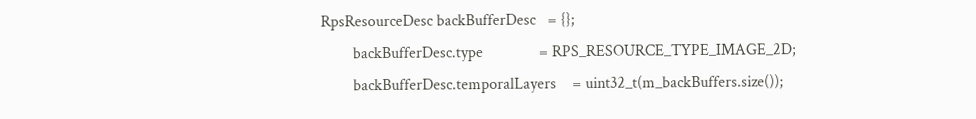RpsResourceDesc backBufferDesc   = {};
        backBufferDesc.type              = RPS_RESOURCE_TYPE_IMAGE_2D;
        backBufferDesc.temporalLayers    = uint32_t(m_backBuffers.size());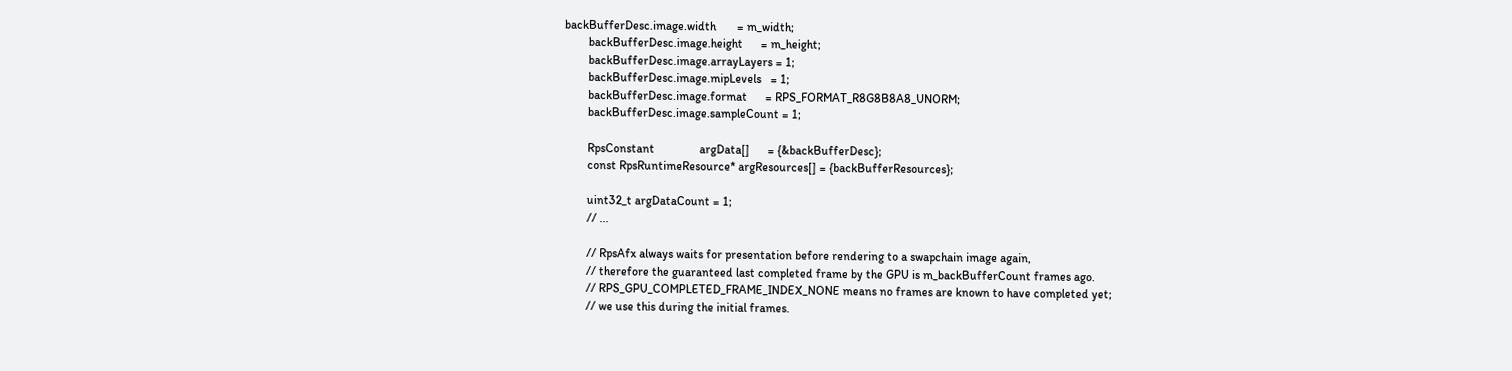backBufferDesc.image.width       = m_width;
        backBufferDesc.image.height      = m_height;
        backBufferDesc.image.arrayLayers = 1;
        backBufferDesc.image.mipLevels   = 1;
        backBufferDesc.image.format      = RPS_FORMAT_R8G8B8A8_UNORM;
        backBufferDesc.image.sampleCount = 1;

        RpsConstant               argData[]      = {&backBufferDesc};
        const RpsRuntimeResource* argResources[] = {backBufferResources};

        uint32_t argDataCount = 1;
        // ...

        // RpsAfx always waits for presentation before rendering to a swapchain image again,
        // therefore the guaranteed last completed frame by the GPU is m_backBufferCount frames ago.
        // RPS_GPU_COMPLETED_FRAME_INDEX_NONE means no frames are known to have completed yet;
        // we use this during the initial frames.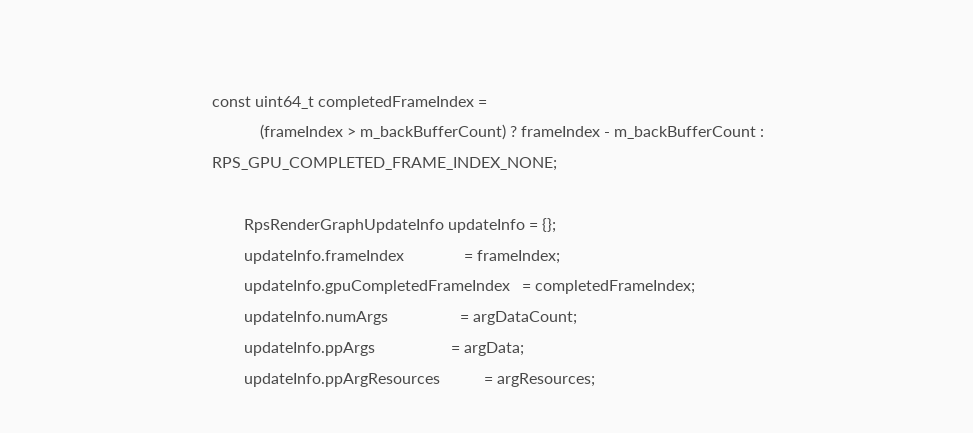const uint64_t completedFrameIndex =
            (frameIndex > m_backBufferCount) ? frameIndex - m_backBufferCount : RPS_GPU_COMPLETED_FRAME_INDEX_NONE;

        RpsRenderGraphUpdateInfo updateInfo = {};
        updateInfo.frameIndex               = frameIndex;
        updateInfo.gpuCompletedFrameIndex   = completedFrameIndex;
        updateInfo.numArgs                  = argDataCount;
        updateInfo.ppArgs                   = argData;
        updateInfo.ppArgResources           = argResources;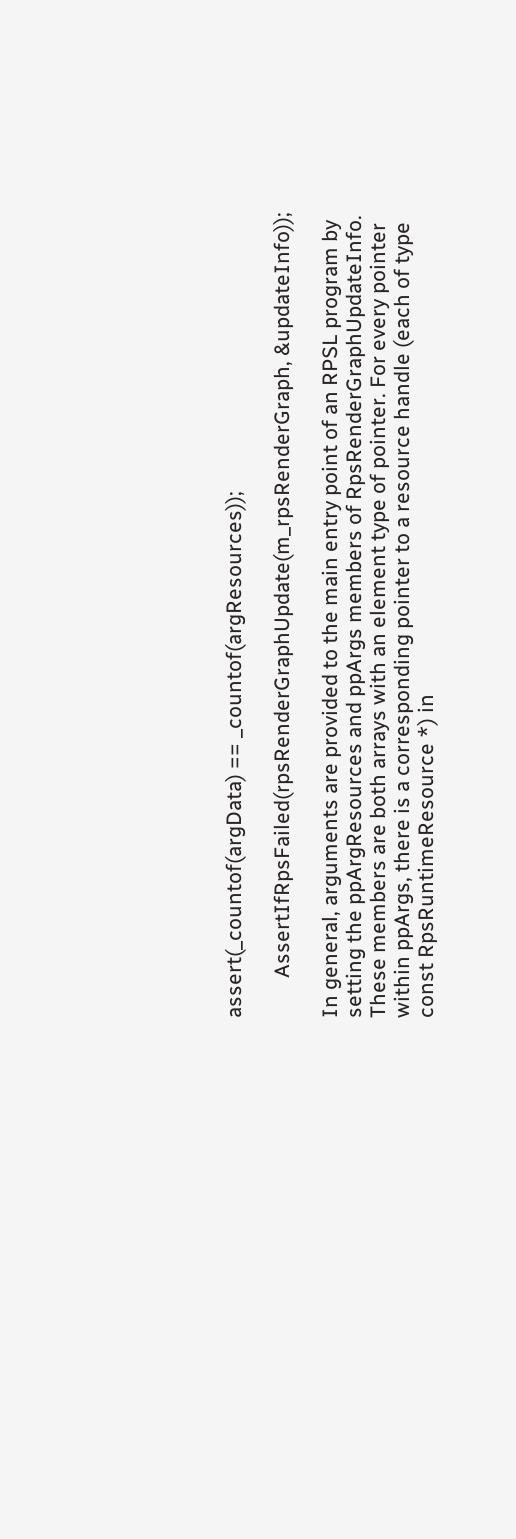assert(_countof(argData) == _countof(argResources));

        AssertIfRpsFailed(rpsRenderGraphUpdate(m_rpsRenderGraph, &updateInfo));

In general, arguments are provided to the main entry point of an RPSL program by setting the ppArgResources and ppArgs members of RpsRenderGraphUpdateInfo. These members are both arrays with an element type of pointer. For every pointer within ppArgs, there is a corresponding pointer to a resource handle (each of type const RpsRuntimeResource *) in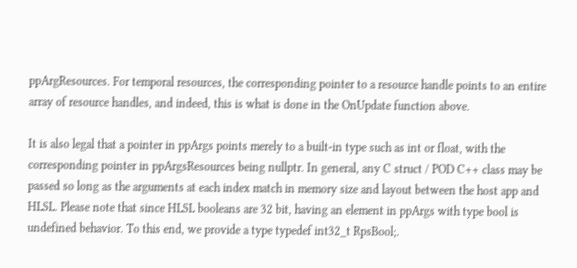ppArgResources. For temporal resources, the corresponding pointer to a resource handle points to an entire array of resource handles, and indeed, this is what is done in the OnUpdate function above.

It is also legal that a pointer in ppArgs points merely to a built-in type such as int or float, with the corresponding pointer in ppArgsResources being nullptr. In general, any C struct / POD C++ class may be passed so long as the arguments at each index match in memory size and layout between the host app and HLSL. Please note that since HLSL booleans are 32 bit, having an element in ppArgs with type bool is undefined behavior. To this end, we provide a type typedef int32_t RpsBool;.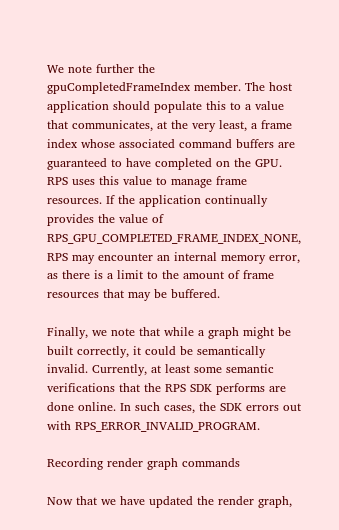We note further the gpuCompletedFrameIndex member. The host application should populate this to a value that communicates, at the very least, a frame index whose associated command buffers are guaranteed to have completed on the GPU. RPS uses this value to manage frame resources. If the application continually provides the value of RPS_GPU_COMPLETED_FRAME_INDEX_NONE, RPS may encounter an internal memory error, as there is a limit to the amount of frame resources that may be buffered.

Finally, we note that while a graph might be built correctly, it could be semantically invalid. Currently, at least some semantic verifications that the RPS SDK performs are done online. In such cases, the SDK errors out with RPS_ERROR_INVALID_PROGRAM.

Recording render graph commands

Now that we have updated the render graph,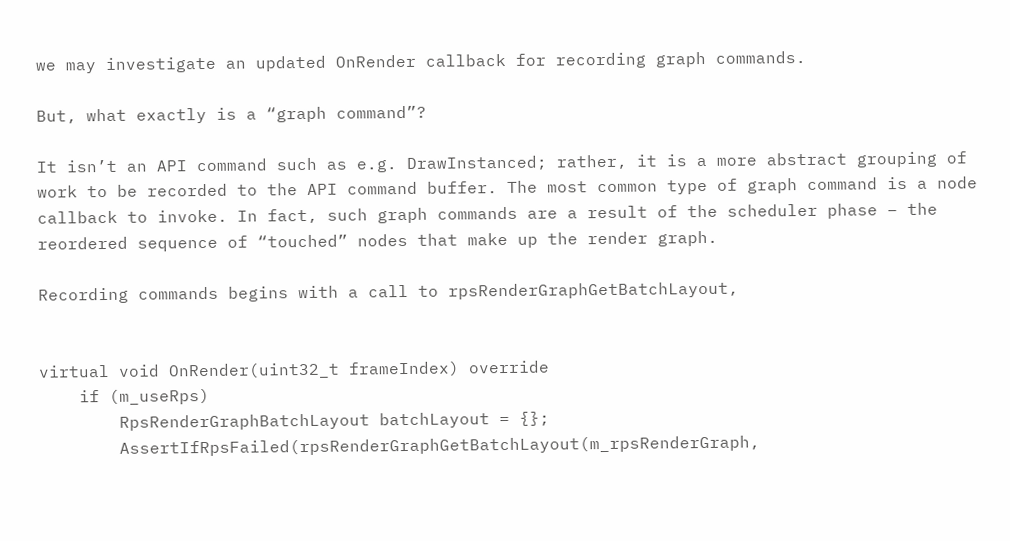we may investigate an updated OnRender callback for recording graph commands.

But, what exactly is a “graph command”?

It isn’t an API command such as e.g. DrawInstanced; rather, it is a more abstract grouping of work to be recorded to the API command buffer. The most common type of graph command is a node callback to invoke. In fact, such graph commands are a result of the scheduler phase – the reordered sequence of “touched” nodes that make up the render graph.

Recording commands begins with a call to rpsRenderGraphGetBatchLayout,


virtual void OnRender(uint32_t frameIndex) override
    if (m_useRps)
        RpsRenderGraphBatchLayout batchLayout = {};
        AssertIfRpsFailed(rpsRenderGraphGetBatchLayout(m_rpsRenderGraph,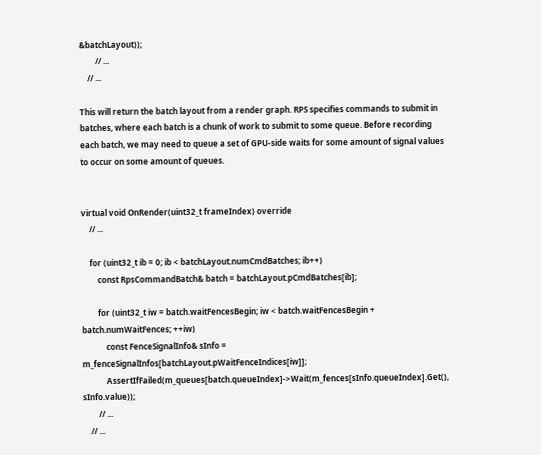&batchLayout));
        // ...
    // ...

This will return the batch layout from a render graph. RPS specifies commands to submit in batches, where each batch is a chunk of work to submit to some queue. Before recording each batch, we may need to queue a set of GPU-side waits for some amount of signal values to occur on some amount of queues.


virtual void OnRender(uint32_t frameIndex) override
    // ...

    for (uint32_t ib = 0; ib < batchLayout.numCmdBatches; ib++)
        const RpsCommandBatch& batch = batchLayout.pCmdBatches[ib];

        for (uint32_t iw = batch.waitFencesBegin; iw < batch.waitFencesBegin + batch.numWaitFences; ++iw)
            const FenceSignalInfo& sInfo = m_fenceSignalInfos[batchLayout.pWaitFenceIndices[iw]];
            AssertIfFailed(m_queues[batch.queueIndex]->Wait(m_fences[sInfo.queueIndex].Get(), sInfo.value));
        // ...
    // ...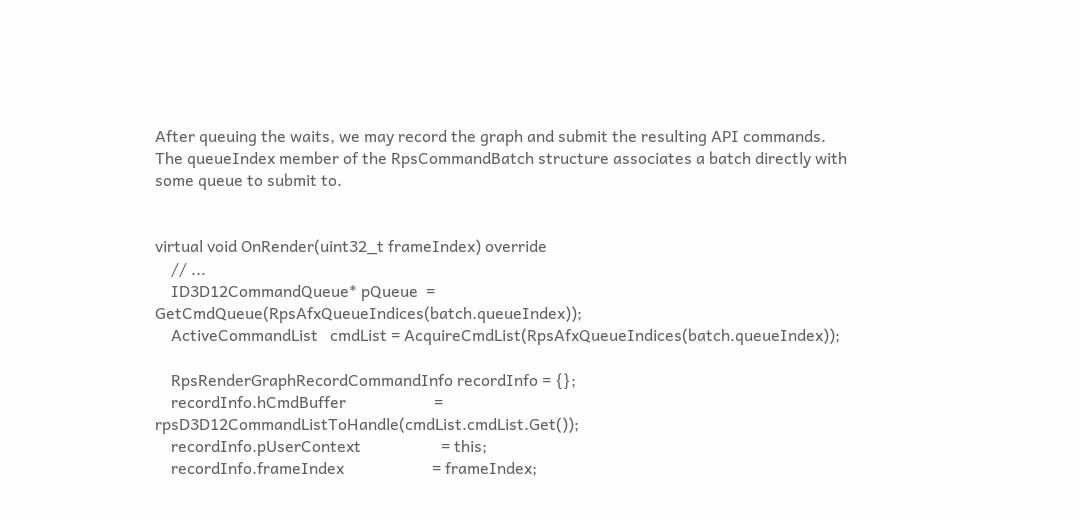After queuing the waits, we may record the graph and submit the resulting API commands. The queueIndex member of the RpsCommandBatch structure associates a batch directly with some queue to submit to.


virtual void OnRender(uint32_t frameIndex) override
    // ...
    ID3D12CommandQueue* pQueue  = GetCmdQueue(RpsAfxQueueIndices(batch.queueIndex));
    ActiveCommandList   cmdList = AcquireCmdList(RpsAfxQueueIndices(batch.queueIndex));

    RpsRenderGraphRecordCommandInfo recordInfo = {};
    recordInfo.hCmdBuffer                      = rpsD3D12CommandListToHandle(cmdList.cmdList.Get());
    recordInfo.pUserContext                    = this;
    recordInfo.frameIndex                      = frameIndex;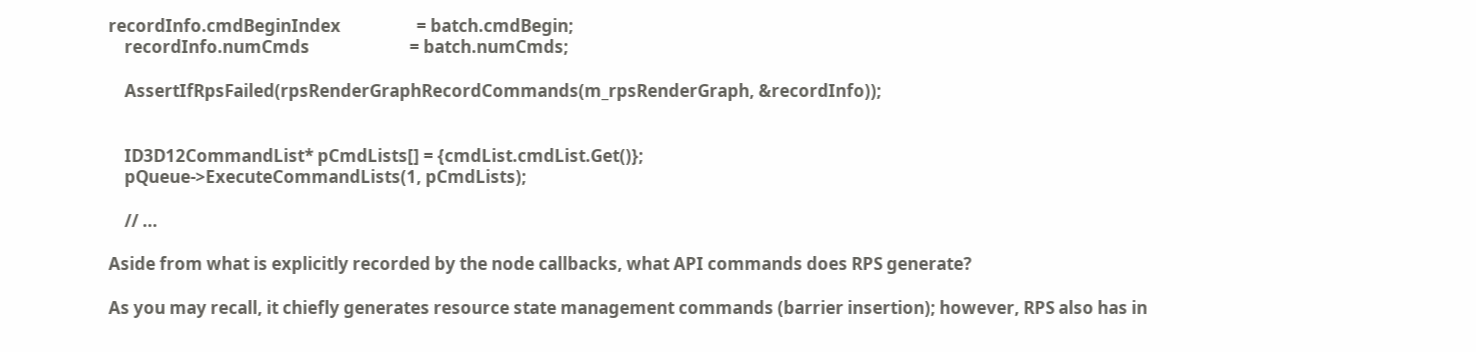recordInfo.cmdBeginIndex                   = batch.cmdBegin;
    recordInfo.numCmds                         = batch.numCmds;

    AssertIfRpsFailed(rpsRenderGraphRecordCommands(m_rpsRenderGraph, &recordInfo));


    ID3D12CommandList* pCmdLists[] = {cmdList.cmdList.Get()};
    pQueue->ExecuteCommandLists(1, pCmdLists);

    // ...

Aside from what is explicitly recorded by the node callbacks, what API commands does RPS generate?

As you may recall, it chiefly generates resource state management commands (barrier insertion); however, RPS also has in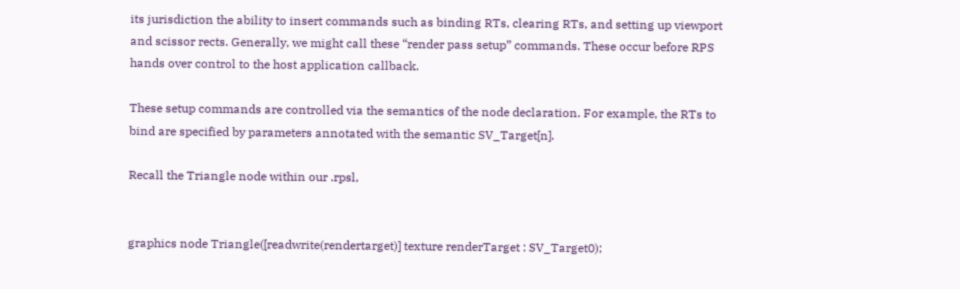its jurisdiction the ability to insert commands such as binding RTs, clearing RTs, and setting up viewport and scissor rects. Generally, we might call these “render pass setup” commands. These occur before RPS hands over control to the host application callback.

These setup commands are controlled via the semantics of the node declaration. For example, the RTs to bind are specified by parameters annotated with the semantic SV_Target[n].

Recall the Triangle node within our .rpsl,


graphics node Triangle([readwrite(rendertarget)] texture renderTarget : SV_Target0);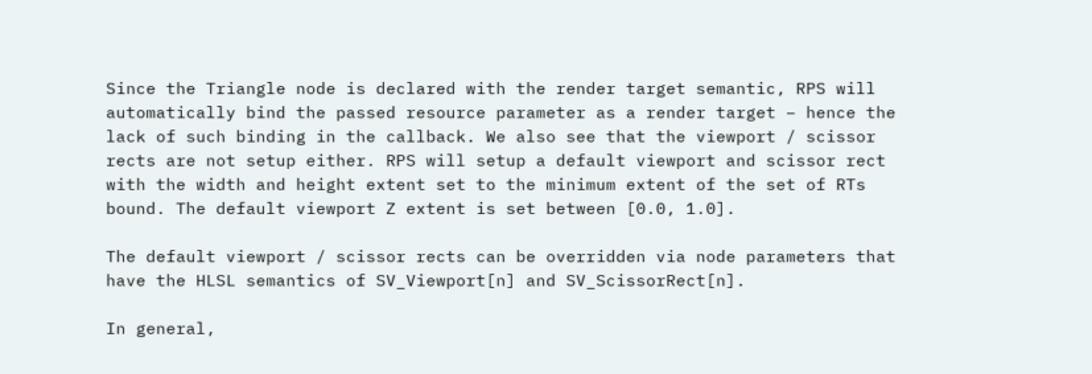Since the Triangle node is declared with the render target semantic, RPS will automatically bind the passed resource parameter as a render target – hence the lack of such binding in the callback. We also see that the viewport / scissor rects are not setup either. RPS will setup a default viewport and scissor rect with the width and height extent set to the minimum extent of the set of RTs bound. The default viewport Z extent is set between [0.0, 1.0].

The default viewport / scissor rects can be overridden via node parameters that have the HLSL semantics of SV_Viewport[n] and SV_ScissorRect[n].

In general,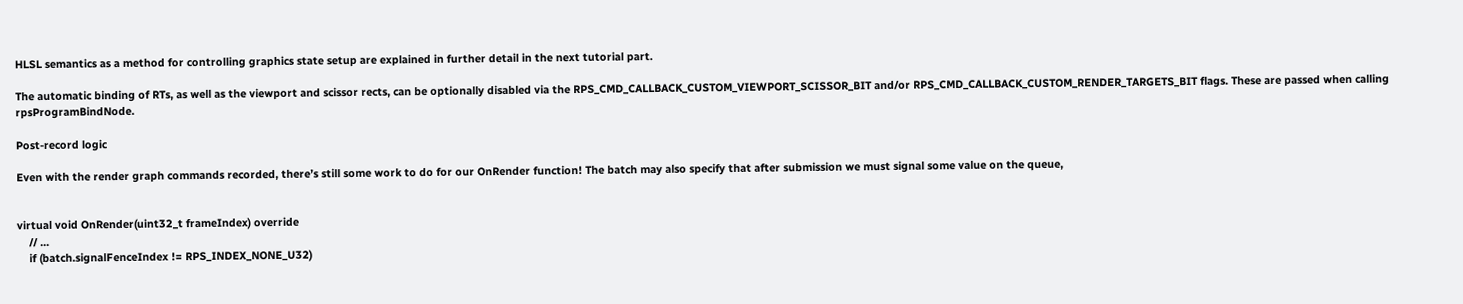HLSL semantics as a method for controlling graphics state setup are explained in further detail in the next tutorial part.

The automatic binding of RTs, as well as the viewport and scissor rects, can be optionally disabled via the RPS_CMD_CALLBACK_CUSTOM_VIEWPORT_SCISSOR_BIT and/or RPS_CMD_CALLBACK_CUSTOM_RENDER_TARGETS_BIT flags. These are passed when calling rpsProgramBindNode.

Post-record logic

Even with the render graph commands recorded, there’s still some work to do for our OnRender function! The batch may also specify that after submission we must signal some value on the queue,


virtual void OnRender(uint32_t frameIndex) override
    // ...
    if (batch.signalFenceIndex != RPS_INDEX_NONE_U32)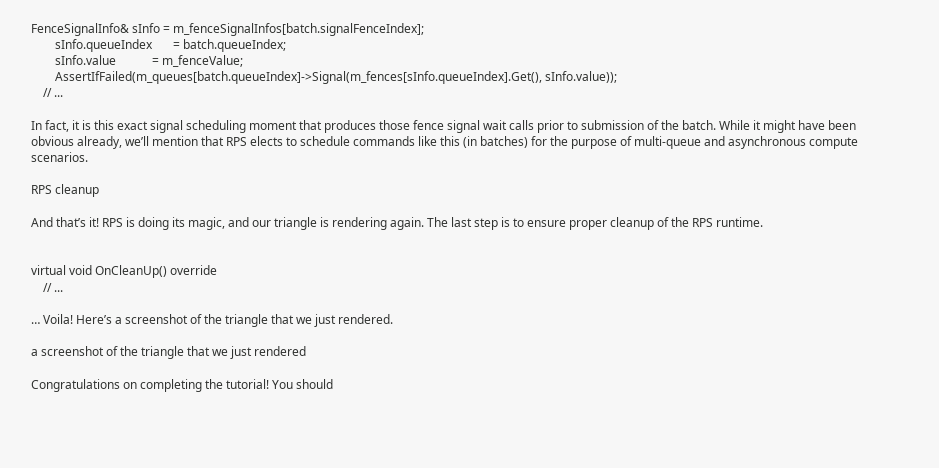FenceSignalInfo& sInfo = m_fenceSignalInfos[batch.signalFenceIndex];
        sInfo.queueIndex       = batch.queueIndex;
        sInfo.value            = m_fenceValue;
        AssertIfFailed(m_queues[batch.queueIndex]->Signal(m_fences[sInfo.queueIndex].Get(), sInfo.value));
    // ...

In fact, it is this exact signal scheduling moment that produces those fence signal wait calls prior to submission of the batch. While it might have been obvious already, we’ll mention that RPS elects to schedule commands like this (in batches) for the purpose of multi-queue and asynchronous compute scenarios.

RPS cleanup

And that’s it! RPS is doing its magic, and our triangle is rendering again. The last step is to ensure proper cleanup of the RPS runtime.


virtual void OnCleanUp() override
    // ...

… Voila! Here’s a screenshot of the triangle that we just rendered.

a screenshot of the triangle that we just rendered

Congratulations on completing the tutorial! You should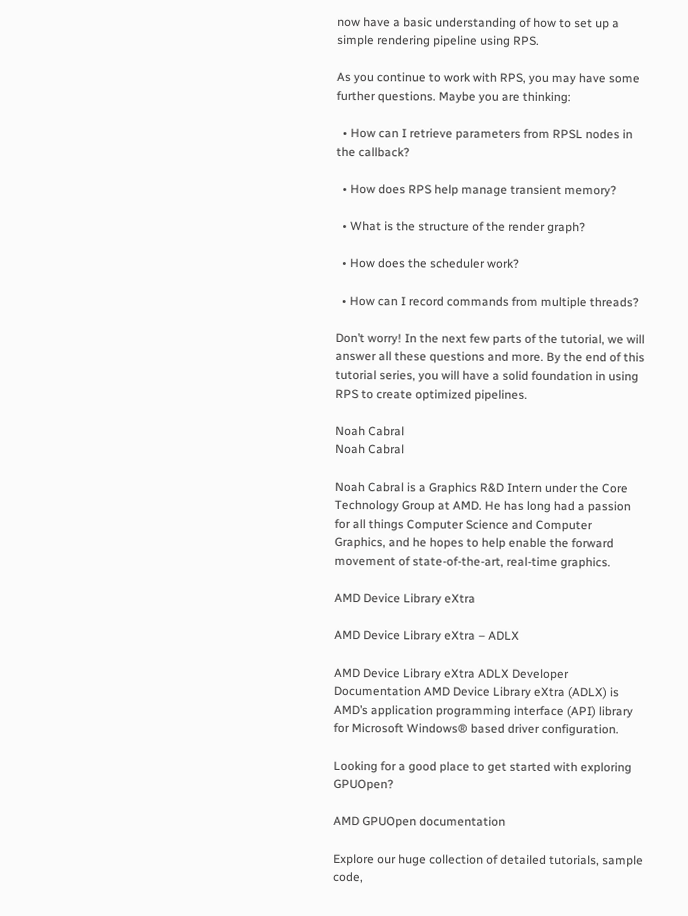now have a basic understanding of how to set up a simple rendering pipeline using RPS.

As you continue to work with RPS, you may have some further questions. Maybe you are thinking:

  • How can I retrieve parameters from RPSL nodes in the callback?

  • How does RPS help manage transient memory?

  • What is the structure of the render graph?

  • How does the scheduler work?

  • How can I record commands from multiple threads?

Don’t worry! In the next few parts of the tutorial, we will answer all these questions and more. By the end of this tutorial series, you will have a solid foundation in using RPS to create optimized pipelines.

Noah Cabral
Noah Cabral

Noah Cabral is a Graphics R&D Intern under the Core Technology Group at AMD. He has long had a passion for all things Computer Science and Computer Graphics, and he hopes to help enable the forward movement of state-of-the-art, real-time graphics.

AMD Device Library eXtra

AMD Device Library eXtra – ADLX

AMD Device Library eXtra ADLX Developer Documentation AMD Device Library eXtra (ADLX) is AMD’s application programming interface (API) library for Microsoft Windows® based driver configuration.

Looking for a good place to get started with exploring GPUOpen?

AMD GPUOpen documentation

Explore our huge collection of detailed tutorials, sample code,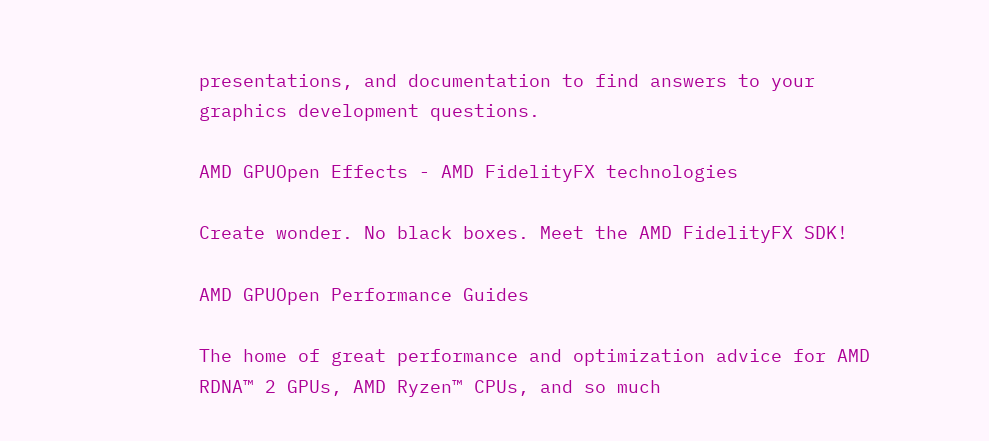presentations, and documentation to find answers to your graphics development questions.

AMD GPUOpen Effects - AMD FidelityFX technologies

Create wonder. No black boxes. Meet the AMD FidelityFX SDK!

AMD GPUOpen Performance Guides

The home of great performance and optimization advice for AMD RDNA™ 2 GPUs, AMD Ryzen™ CPUs, and so much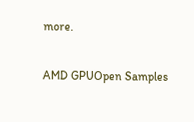more.

AMD GPUOpen Samples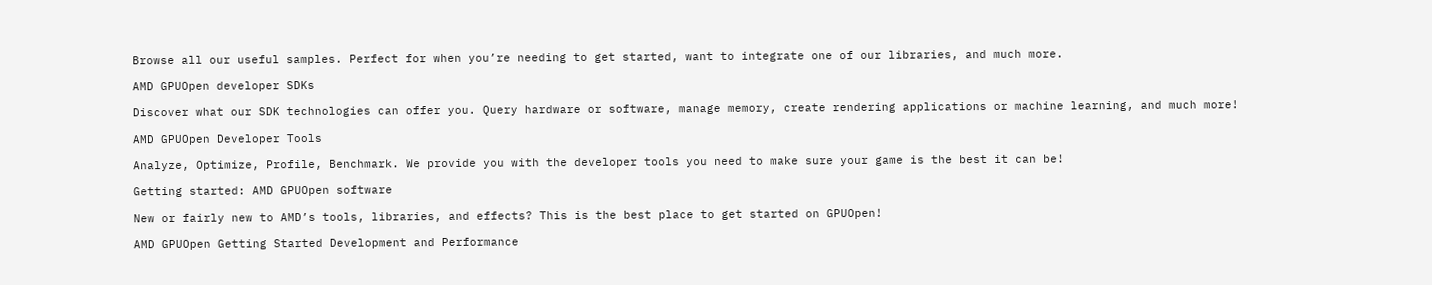Browse all our useful samples. Perfect for when you’re needing to get started, want to integrate one of our libraries, and much more.

AMD GPUOpen developer SDKs

Discover what our SDK technologies can offer you. Query hardware or software, manage memory, create rendering applications or machine learning, and much more!

AMD GPUOpen Developer Tools

Analyze, Optimize, Profile, Benchmark. We provide you with the developer tools you need to make sure your game is the best it can be!

Getting started: AMD GPUOpen software

New or fairly new to AMD’s tools, libraries, and effects? This is the best place to get started on GPUOpen!

AMD GPUOpen Getting Started Development and Performance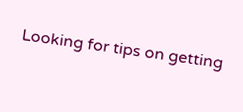Looking for tips on getting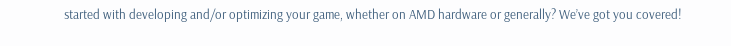started with developing and/or optimizing your game, whether on AMD hardware or generally? We’ve got you covered!